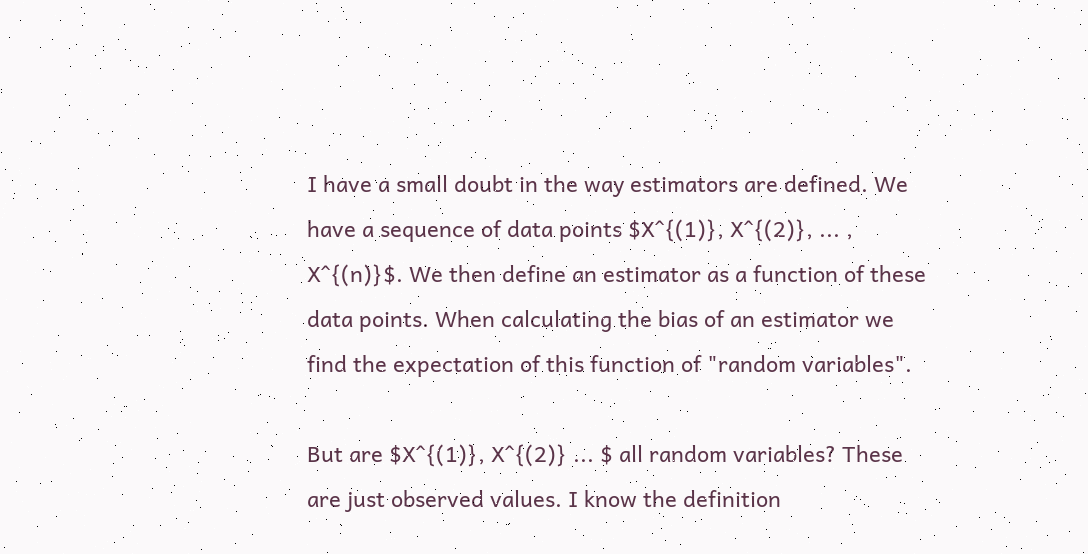I have a small doubt in the way estimators are defined. We have a sequence of data points $X^{(1)}, X^{(2)}, ... , X^{(n)}$. We then define an estimator as a function of these data points. When calculating the bias of an estimator we find the expectation of this function of "random variables".

But are $X^{(1)}, X^{(2)} ... $ all random variables? These are just observed values. I know the definition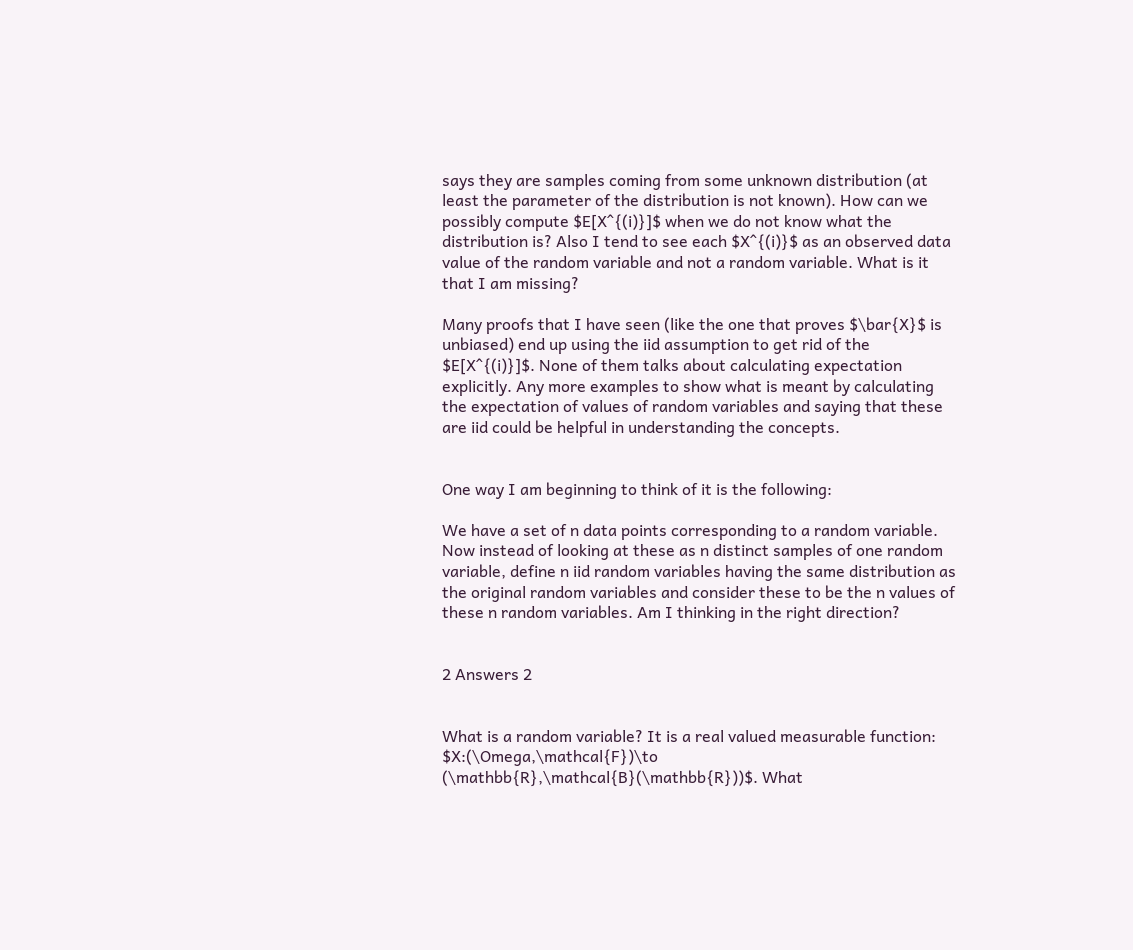says they are samples coming from some unknown distribution (at least the parameter of the distribution is not known). How can we possibly compute $E[X^{(i)}]$ when we do not know what the distribution is? Also I tend to see each $X^{(i)}$ as an observed data value of the random variable and not a random variable. What is it that I am missing?

Many proofs that I have seen (like the one that proves $\bar{X}$ is unbiased) end up using the iid assumption to get rid of the $E[X^{(i)}]$. None of them talks about calculating expectation explicitly. Any more examples to show what is meant by calculating the expectation of values of random variables and saying that these are iid could be helpful in understanding the concepts.


One way I am beginning to think of it is the following:

We have a set of n data points corresponding to a random variable. Now instead of looking at these as n distinct samples of one random variable, define n iid random variables having the same distribution as the original random variables and consider these to be the n values of these n random variables. Am I thinking in the right direction?


2 Answers 2


What is a random variable? It is a real valued measurable function: $X:(\Omega,\mathcal{F})\to (\mathbb{R},\mathcal{B}(\mathbb{R}))$. What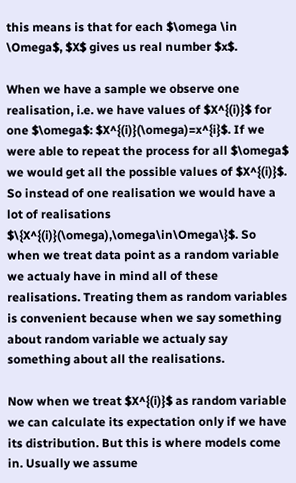this means is that for each $\omega \in \Omega$, $X$ gives us real number $x$.

When we have a sample we observe one realisation, i.e. we have values of $X^{(i)}$ for one $\omega$: $X^{(i)}(\omega)=x^{i}$. If we were able to repeat the process for all $\omega$ we would get all the possible values of $X^{(i)}$. So instead of one realisation we would have a lot of realisations $\{X^{(i)}(\omega),\omega\in\Omega\}$. So when we treat data point as a random variable we actualy have in mind all of these realisations. Treating them as random variables is convenient because when we say something about random variable we actualy say something about all the realisations.

Now when we treat $X^{(i)}$ as random variable we can calculate its expectation only if we have its distribution. But this is where models come in. Usually we assume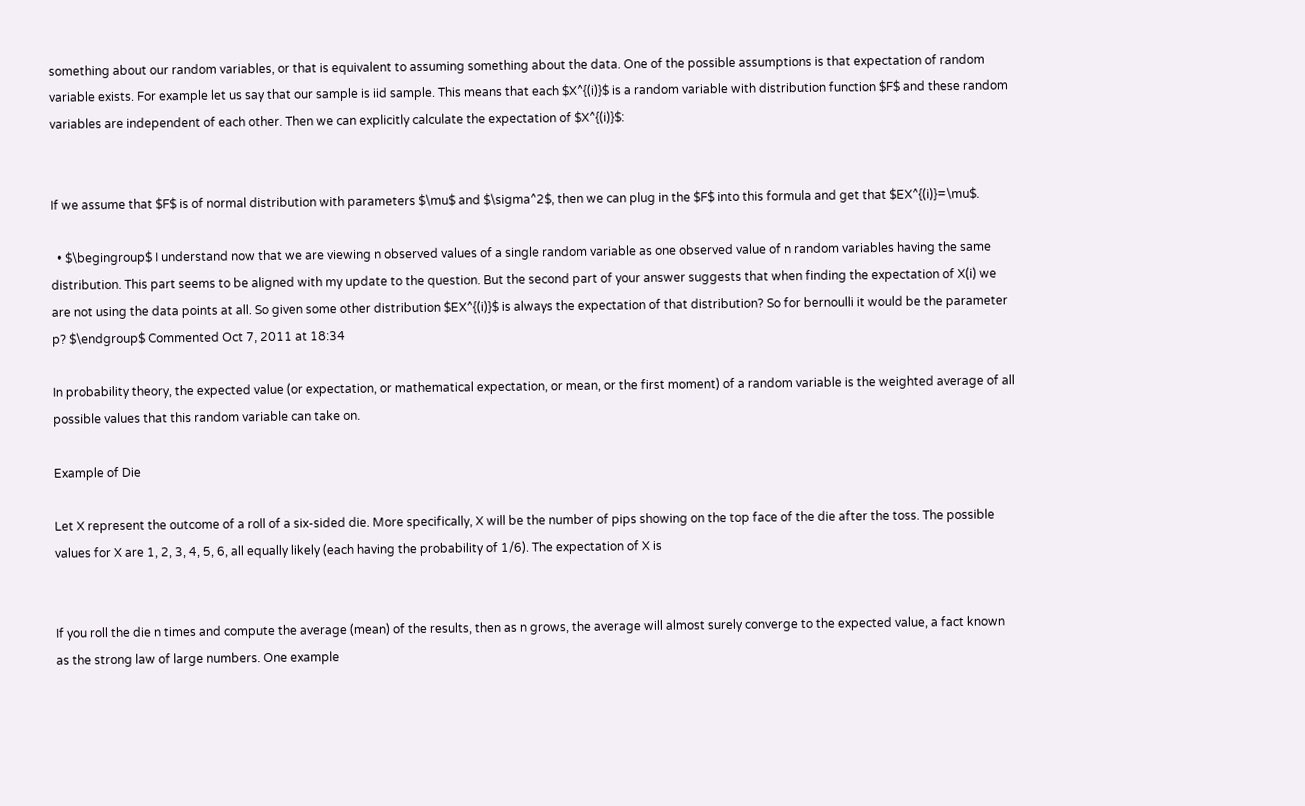something about our random variables, or that is equivalent to assuming something about the data. One of the possible assumptions is that expectation of random variable exists. For example let us say that our sample is iid sample. This means that each $X^{(i)}$ is a random variable with distribution function $F$ and these random variables are independent of each other. Then we can explicitly calculate the expectation of $X^{(i)}$:


If we assume that $F$ is of normal distribution with parameters $\mu$ and $\sigma^2$, then we can plug in the $F$ into this formula and get that $EX^{(i)}=\mu$.

  • $\begingroup$ I understand now that we are viewing n observed values of a single random variable as one observed value of n random variables having the same distribution. This part seems to be aligned with my update to the question. But the second part of your answer suggests that when finding the expectation of X(i) we are not using the data points at all. So given some other distribution $EX^{(i)}$ is always the expectation of that distribution? So for bernoulli it would be the parameter p? $\endgroup$ Commented Oct 7, 2011 at 18:34

In probability theory, the expected value (or expectation, or mathematical expectation, or mean, or the first moment) of a random variable is the weighted average of all possible values that this random variable can take on.

Example of Die

Let X represent the outcome of a roll of a six-sided die. More specifically, X will be the number of pips showing on the top face of the die after the toss. The possible values for X are 1, 2, 3, 4, 5, 6, all equally likely (each having the probability of 1/6). The expectation of X is


If you roll the die n times and compute the average (mean) of the results, then as n grows, the average will almost surely converge to the expected value, a fact known as the strong law of large numbers. One example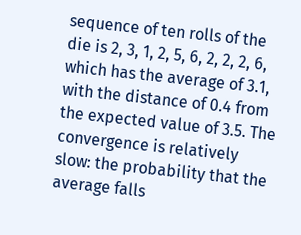sequence of ten rolls of the die is 2, 3, 1, 2, 5, 6, 2, 2, 2, 6, which has the average of 3.1, with the distance of 0.4 from the expected value of 3.5. The convergence is relatively slow: the probability that the average falls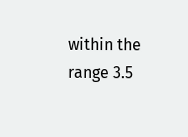within the range 3.5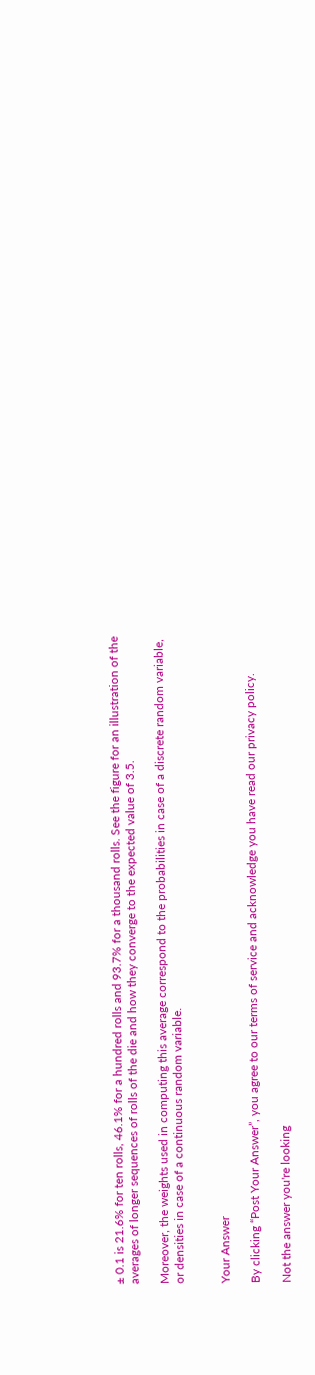± 0.1 is 21.6% for ten rolls, 46.1% for a hundred rolls and 93.7% for a thousand rolls. See the figure for an illustration of the averages of longer sequences of rolls of the die and how they converge to the expected value of 3.5.

Moreover, the weights used in computing this average correspond to the probabilities in case of a discrete random variable, or densities in case of a continuous random variable.


Your Answer

By clicking “Post Your Answer”, you agree to our terms of service and acknowledge you have read our privacy policy.

Not the answer you're looking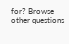for? Browse other questions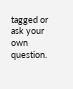tagged or ask your own question.